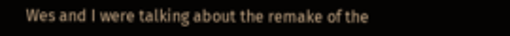Wes and I were talking about the remake of the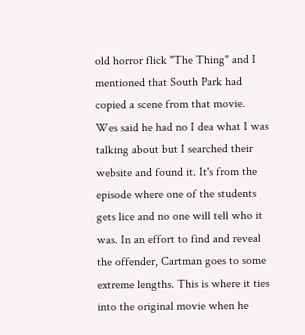old horror flick "The Thing" and I mentioned that South Park had copied a scene from that movie. Wes said he had no I dea what I was talking about but I searched their website and found it. It's from the episode where one of the students gets lice and no one will tell who it was. In an effort to find and reveal the offender, Cartman goes to some extreme lengths. This is where it ties into the original movie when he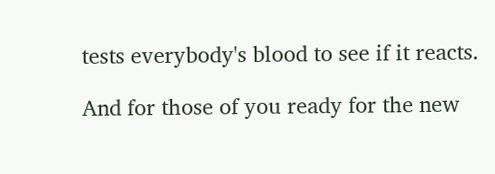tests everybody's blood to see if it reacts.

And for those of you ready for the new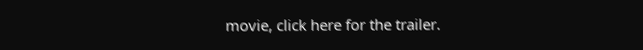movie, click here for the trailer.